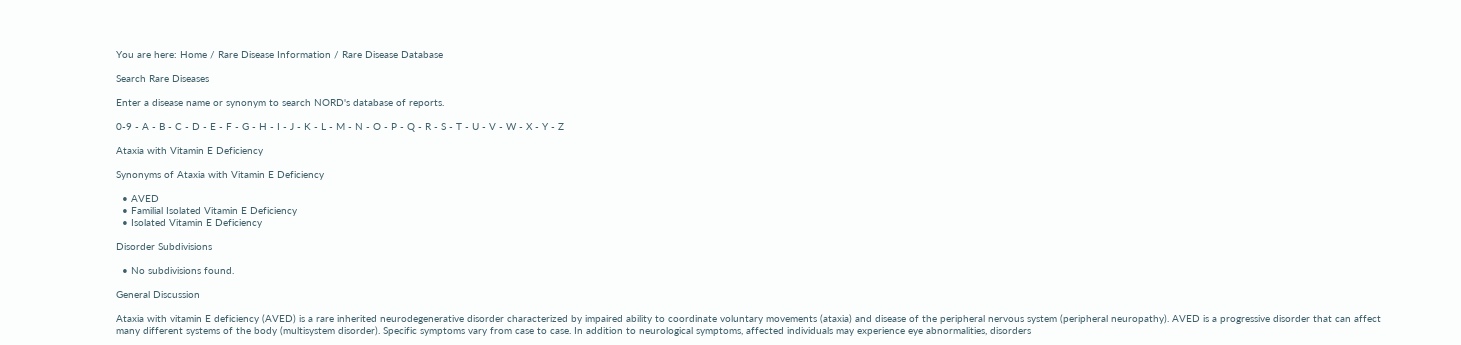You are here: Home / Rare Disease Information / Rare Disease Database

Search Rare Diseases

Enter a disease name or synonym to search NORD's database of reports.

0-9 - A - B - C - D - E - F - G - H - I - J - K - L - M - N - O - P - Q - R - S - T - U - V - W - X - Y - Z

Ataxia with Vitamin E Deficiency

Synonyms of Ataxia with Vitamin E Deficiency

  • AVED
  • Familial Isolated Vitamin E Deficiency
  • Isolated Vitamin E Deficiency

Disorder Subdivisions

  • No subdivisions found.

General Discussion

Ataxia with vitamin E deficiency (AVED) is a rare inherited neurodegenerative disorder characterized by impaired ability to coordinate voluntary movements (ataxia) and disease of the peripheral nervous system (peripheral neuropathy). AVED is a progressive disorder that can affect many different systems of the body (multisystem disorder). Specific symptoms vary from case to case. In addition to neurological symptoms, affected individuals may experience eye abnormalities, disorders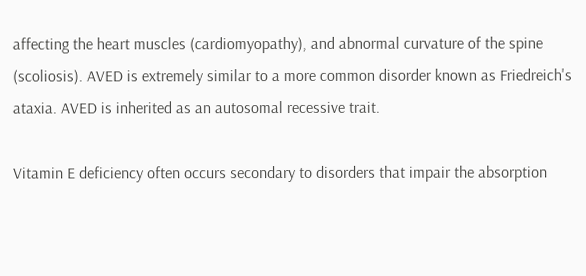affecting the heart muscles (cardiomyopathy), and abnormal curvature of the spine (scoliosis). AVED is extremely similar to a more common disorder known as Friedreich's ataxia. AVED is inherited as an autosomal recessive trait.

Vitamin E deficiency often occurs secondary to disorders that impair the absorption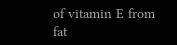of vitamin E from fat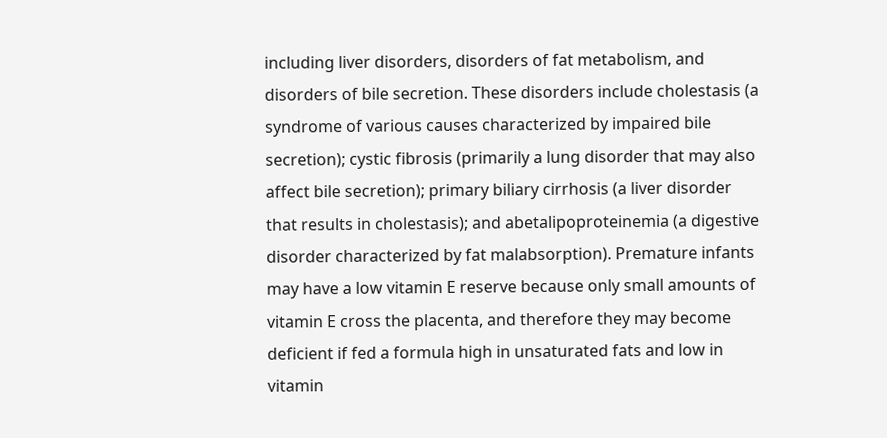including liver disorders, disorders of fat metabolism, and disorders of bile secretion. These disorders include cholestasis (a syndrome of various causes characterized by impaired bile secretion); cystic fibrosis (primarily a lung disorder that may also affect bile secretion); primary biliary cirrhosis (a liver disorder that results in cholestasis); and abetalipoproteinemia (a digestive disorder characterized by fat malabsorption). Premature infants may have a low vitamin E reserve because only small amounts of vitamin E cross the placenta, and therefore they may become deficient if fed a formula high in unsaturated fats and low in vitamin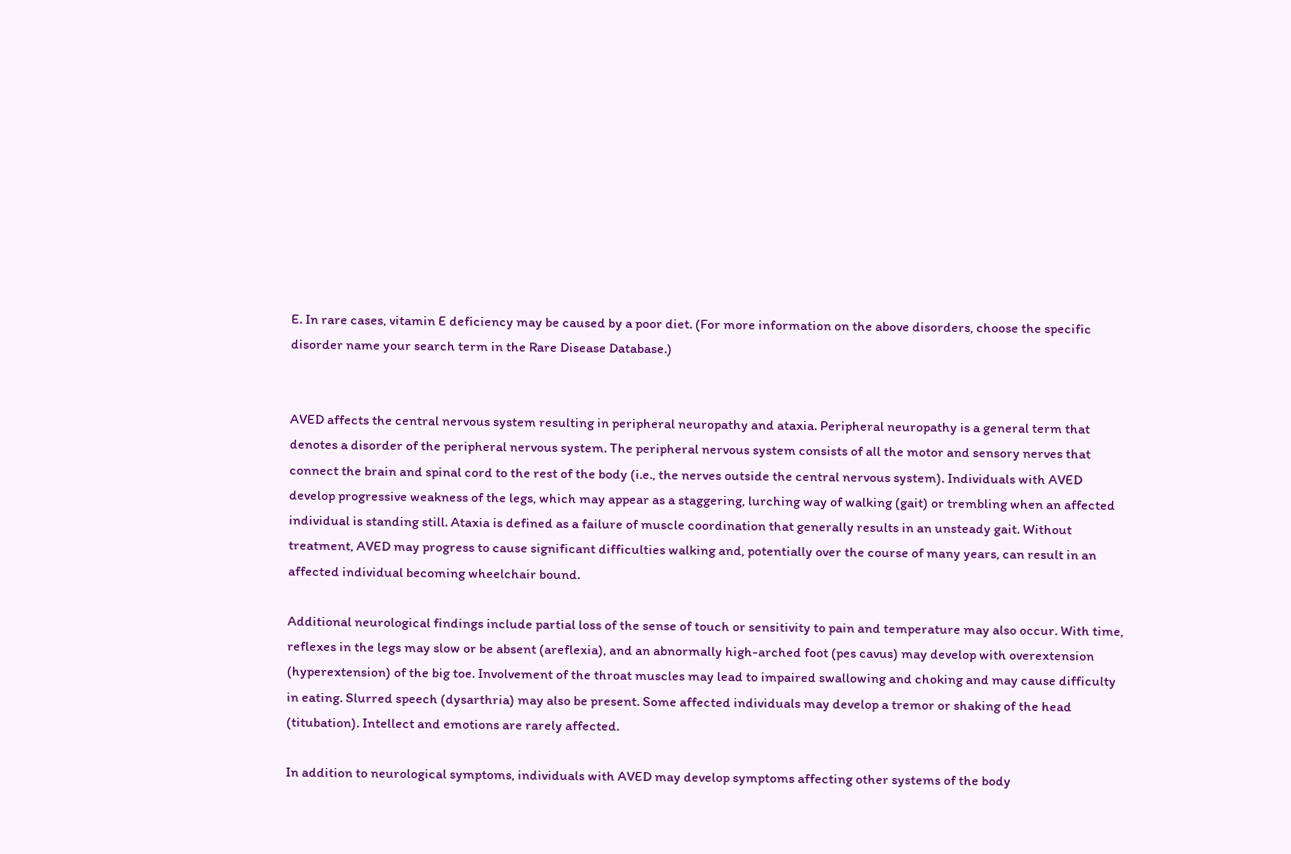E. In rare cases, vitamin E deficiency may be caused by a poor diet. (For more information on the above disorders, choose the specific disorder name your search term in the Rare Disease Database.)


AVED affects the central nervous system resulting in peripheral neuropathy and ataxia. Peripheral neuropathy is a general term that denotes a disorder of the peripheral nervous system. The peripheral nervous system consists of all the motor and sensory nerves that connect the brain and spinal cord to the rest of the body (i.e., the nerves outside the central nervous system). Individuals with AVED develop progressive weakness of the legs, which may appear as a staggering, lurching way of walking (gait) or trembling when an affected individual is standing still. Ataxia is defined as a failure of muscle coordination that generally results in an unsteady gait. Without treatment, AVED may progress to cause significant difficulties walking and, potentially over the course of many years, can result in an affected individual becoming wheelchair bound.

Additional neurological findings include partial loss of the sense of touch or sensitivity to pain and temperature may also occur. With time, reflexes in the legs may slow or be absent (areflexia), and an abnormally high-arched foot (pes cavus) may develop with overextension (hyperextension) of the big toe. Involvement of the throat muscles may lead to impaired swallowing and choking and may cause difficulty in eating. Slurred speech (dysarthria) may also be present. Some affected individuals may develop a tremor or shaking of the head (titubation). Intellect and emotions are rarely affected.

In addition to neurological symptoms, individuals with AVED may develop symptoms affecting other systems of the body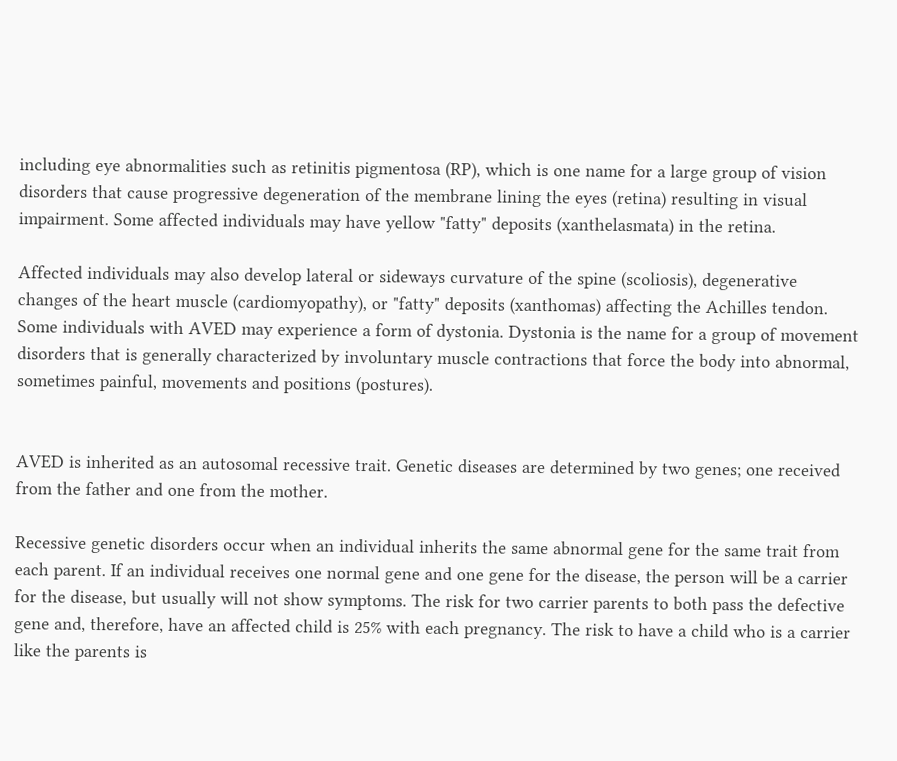including eye abnormalities such as retinitis pigmentosa (RP), which is one name for a large group of vision disorders that cause progressive degeneration of the membrane lining the eyes (retina) resulting in visual impairment. Some affected individuals may have yellow "fatty" deposits (xanthelasmata) in the retina.

Affected individuals may also develop lateral or sideways curvature of the spine (scoliosis), degenerative changes of the heart muscle (cardiomyopathy), or "fatty" deposits (xanthomas) affecting the Achilles tendon. Some individuals with AVED may experience a form of dystonia. Dystonia is the name for a group of movement disorders that is generally characterized by involuntary muscle contractions that force the body into abnormal, sometimes painful, movements and positions (postures).


AVED is inherited as an autosomal recessive trait. Genetic diseases are determined by two genes; one received from the father and one from the mother.

Recessive genetic disorders occur when an individual inherits the same abnormal gene for the same trait from each parent. If an individual receives one normal gene and one gene for the disease, the person will be a carrier for the disease, but usually will not show symptoms. The risk for two carrier parents to both pass the defective gene and, therefore, have an affected child is 25% with each pregnancy. The risk to have a child who is a carrier like the parents is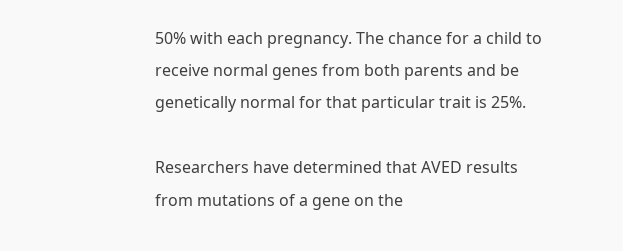50% with each pregnancy. The chance for a child to receive normal genes from both parents and be genetically normal for that particular trait is 25%.

Researchers have determined that AVED results from mutations of a gene on the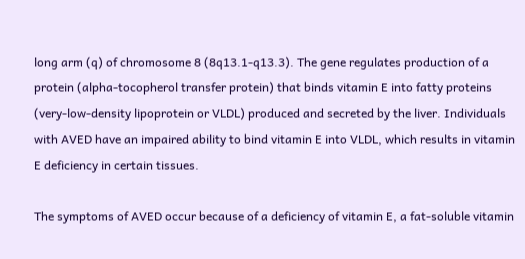long arm (q) of chromosome 8 (8q13.1-q13.3). The gene regulates production of a protein (alpha-tocopherol transfer protein) that binds vitamin E into fatty proteins (very-low-density lipoprotein or VLDL) produced and secreted by the liver. Individuals with AVED have an impaired ability to bind vitamin E into VLDL, which results in vitamin E deficiency in certain tissues.

The symptoms of AVED occur because of a deficiency of vitamin E, a fat-soluble vitamin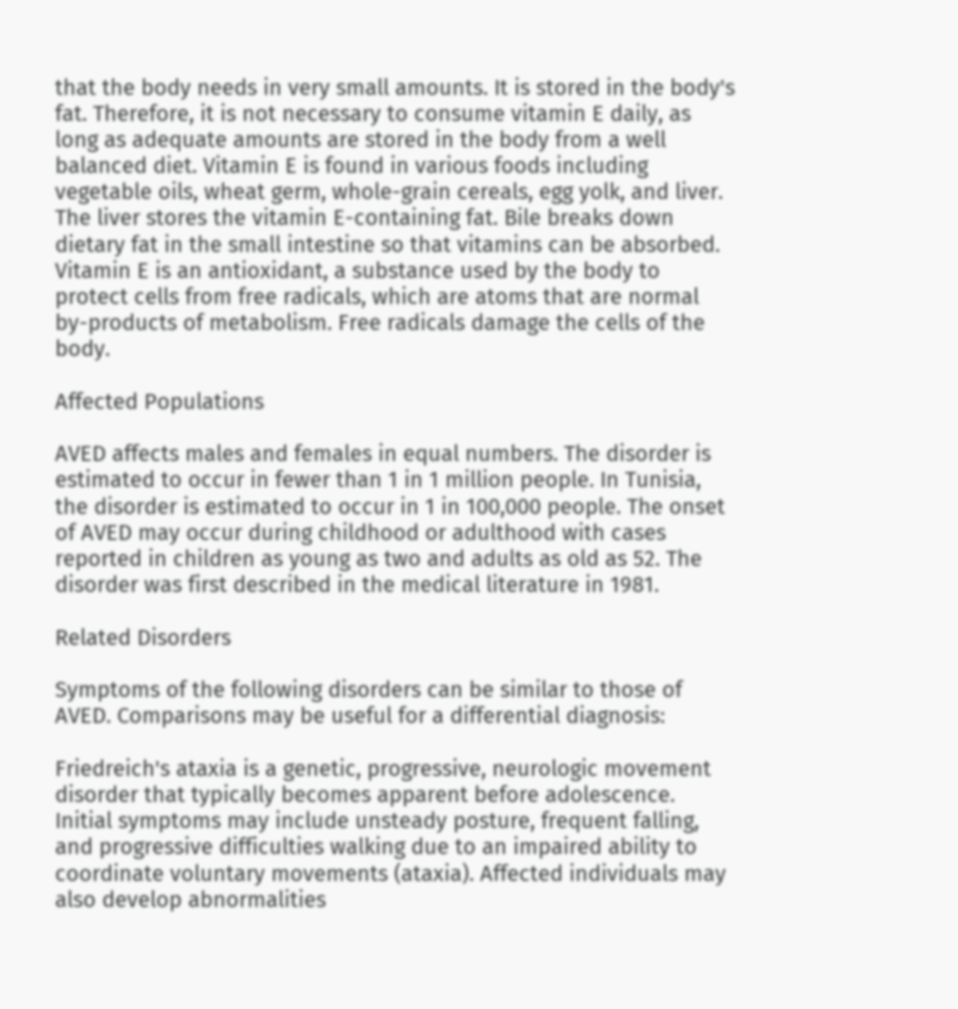that the body needs in very small amounts. It is stored in the body's fat. Therefore, it is not necessary to consume vitamin E daily, as long as adequate amounts are stored in the body from a well balanced diet. Vitamin E is found in various foods including vegetable oils, wheat germ, whole-grain cereals, egg yolk, and liver. The liver stores the vitamin E-containing fat. Bile breaks down dietary fat in the small intestine so that vitamins can be absorbed. Vitamin E is an antioxidant, a substance used by the body to protect cells from free radicals, which are atoms that are normal by-products of metabolism. Free radicals damage the cells of the body.

Affected Populations

AVED affects males and females in equal numbers. The disorder is estimated to occur in fewer than 1 in 1 million people. In Tunisia, the disorder is estimated to occur in 1 in 100,000 people. The onset of AVED may occur during childhood or adulthood with cases reported in children as young as two and adults as old as 52. The disorder was first described in the medical literature in 1981.

Related Disorders

Symptoms of the following disorders can be similar to those of AVED. Comparisons may be useful for a differential diagnosis:

Friedreich's ataxia is a genetic, progressive, neurologic movement disorder that typically becomes apparent before adolescence. Initial symptoms may include unsteady posture, frequent falling, and progressive difficulties walking due to an impaired ability to coordinate voluntary movements (ataxia). Affected individuals may also develop abnormalities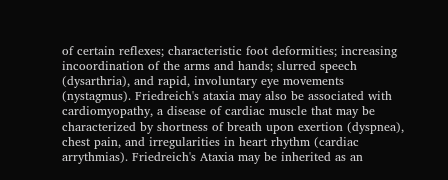of certain reflexes; characteristic foot deformities; increasing incoordination of the arms and hands; slurred speech (dysarthria), and rapid, involuntary eye movements (nystagmus). Friedreich's ataxia may also be associated with cardiomyopathy, a disease of cardiac muscle that may be characterized by shortness of breath upon exertion (dyspnea), chest pain, and irregularities in heart rhythm (cardiac arrythmias). Friedreich's Ataxia may be inherited as an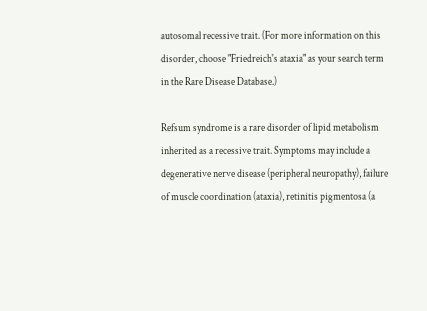autosomal recessive trait. (For more information on this disorder, choose "Friedreich's ataxia" as your search term in the Rare Disease Database.)

Refsum syndrome is a rare disorder of lipid metabolism inherited as a recessive trait. Symptoms may include a degenerative nerve disease (peripheral neuropathy), failure of muscle coordination (ataxia), retinitis pigmentosa (a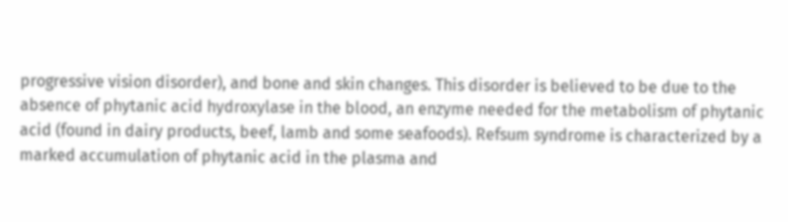progressive vision disorder), and bone and skin changes. This disorder is believed to be due to the absence of phytanic acid hydroxylase in the blood, an enzyme needed for the metabolism of phytanic acid (found in dairy products, beef, lamb and some seafoods). Refsum syndrome is characterized by a marked accumulation of phytanic acid in the plasma and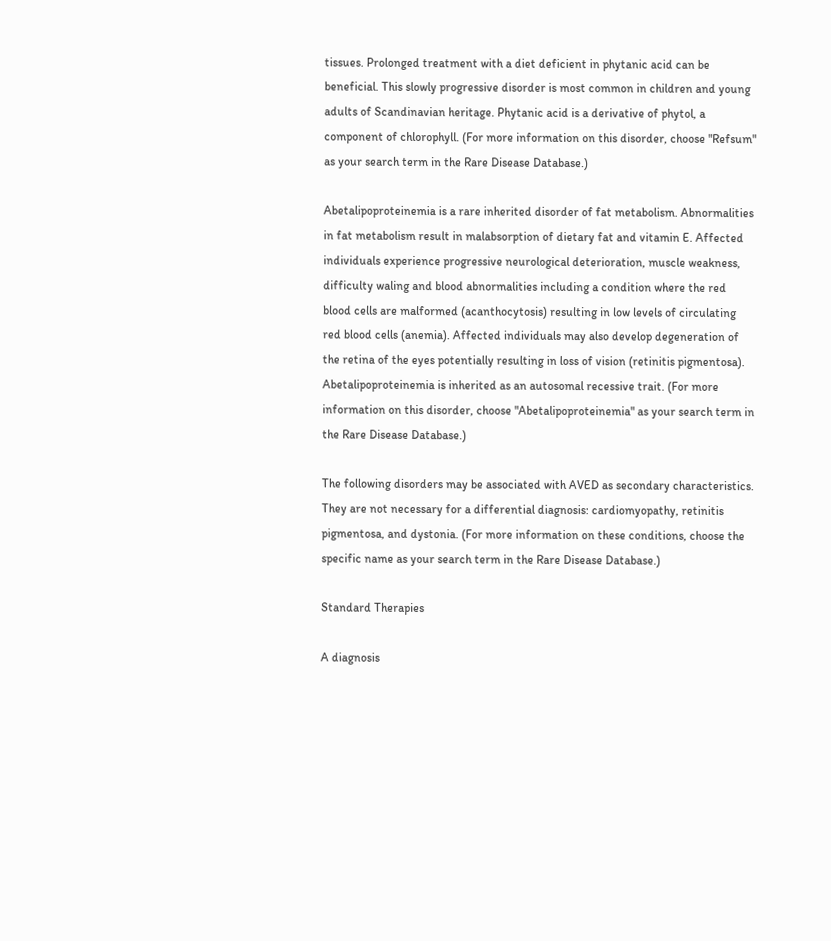tissues. Prolonged treatment with a diet deficient in phytanic acid can be beneficial. This slowly progressive disorder is most common in children and young adults of Scandinavian heritage. Phytanic acid is a derivative of phytol, a component of chlorophyll. (For more information on this disorder, choose "Refsum" as your search term in the Rare Disease Database.)

Abetalipoproteinemia is a rare inherited disorder of fat metabolism. Abnormalities in fat metabolism result in malabsorption of dietary fat and vitamin E. Affected individuals experience progressive neurological deterioration, muscle weakness, difficulty waling and blood abnormalities including a condition where the red blood cells are malformed (acanthocytosis) resulting in low levels of circulating red blood cells (anemia). Affected individuals may also develop degeneration of the retina of the eyes potentially resulting in loss of vision (retinitis pigmentosa). Abetalipoproteinemia is inherited as an autosomal recessive trait. (For more information on this disorder, choose "Abetalipoproteinemia" as your search term in the Rare Disease Database.)

The following disorders may be associated with AVED as secondary characteristics. They are not necessary for a differential diagnosis: cardiomyopathy, retinitis pigmentosa, and dystonia. (For more information on these conditions, choose the specific name as your search term in the Rare Disease Database.)

Standard Therapies

A diagnosis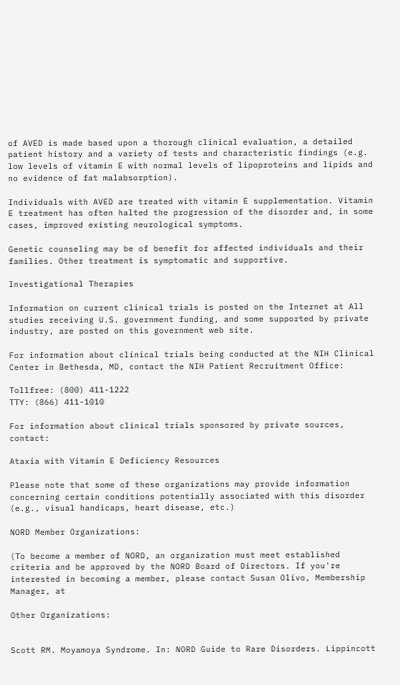of AVED is made based upon a thorough clinical evaluation, a detailed patient history and a variety of tests and characteristic findings (e.g. low levels of vitamin E with normal levels of lipoproteins and lipids and no evidence of fat malabsorption).

Individuals with AVED are treated with vitamin E supplementation. Vitamin E treatment has often halted the progression of the disorder and, in some cases, improved existing neurological symptoms.

Genetic counseling may be of benefit for affected individuals and their families. Other treatment is symptomatic and supportive.

Investigational Therapies

Information on current clinical trials is posted on the Internet at All studies receiving U.S. government funding, and some supported by private industry, are posted on this government web site.

For information about clinical trials being conducted at the NIH Clinical Center in Bethesda, MD, contact the NIH Patient Recruitment Office:

Tollfree: (800) 411-1222
TTY: (866) 411-1010

For information about clinical trials sponsored by private sources, contact:

Ataxia with Vitamin E Deficiency Resources

Please note that some of these organizations may provide information concerning certain conditions potentially associated with this disorder (e.g., visual handicaps, heart disease, etc.)

NORD Member Organizations:

(To become a member of NORD, an organization must meet established criteria and be approved by the NORD Board of Directors. If you're interested in becoming a member, please contact Susan Olivo, Membership Manager, at

Other Organizations:


Scott RM. Moyamoya Syndrome. In: NORD Guide to Rare Disorders. Lippincott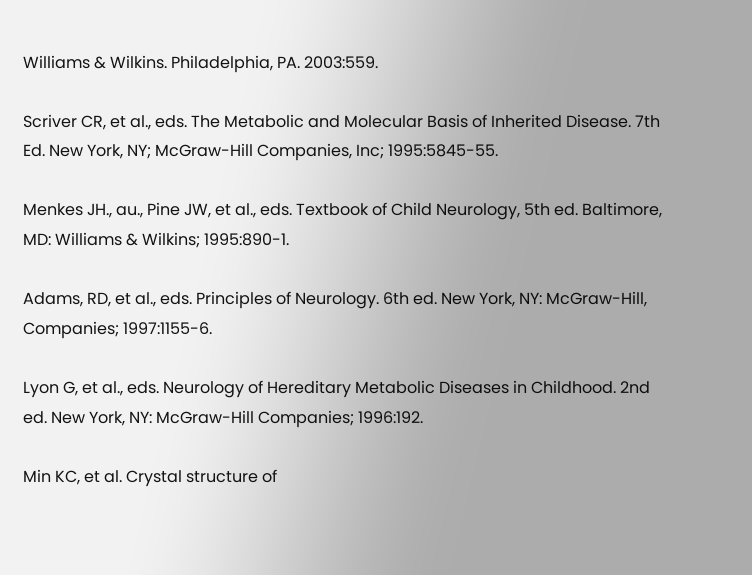Williams & Wilkins. Philadelphia, PA. 2003:559.

Scriver CR, et al., eds. The Metabolic and Molecular Basis of Inherited Disease. 7th Ed. New York, NY; McGraw-Hill Companies, Inc; 1995:5845-55.

Menkes JH., au., Pine JW, et al., eds. Textbook of Child Neurology, 5th ed. Baltimore, MD: Williams & Wilkins; 1995:890-1.

Adams, RD, et al., eds. Principles of Neurology. 6th ed. New York, NY: McGraw-Hill, Companies; 1997:1155-6.

Lyon G, et al., eds. Neurology of Hereditary Metabolic Diseases in Childhood. 2nd ed. New York, NY: McGraw-Hill Companies; 1996:192.

Min KC, et al. Crystal structure of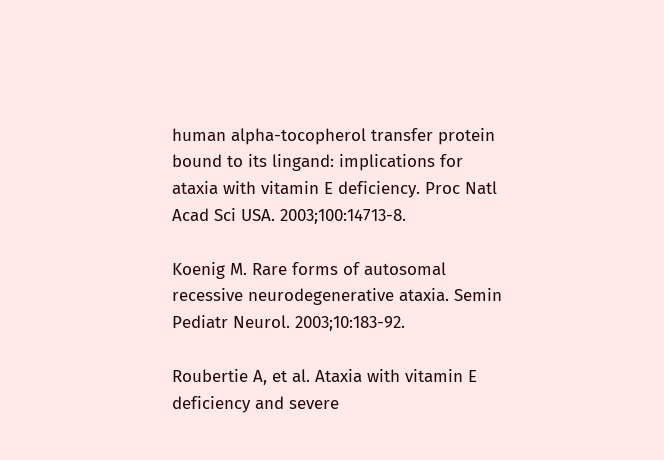human alpha-tocopherol transfer protein bound to its lingand: implications for ataxia with vitamin E deficiency. Proc Natl Acad Sci USA. 2003;100:14713-8.

Koenig M. Rare forms of autosomal recessive neurodegenerative ataxia. Semin Pediatr Neurol. 2003;10:183-92.

Roubertie A, et al. Ataxia with vitamin E deficiency and severe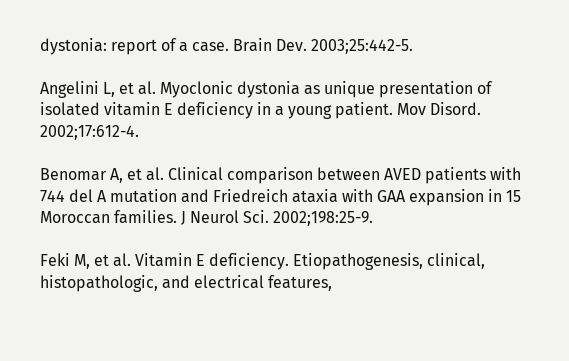dystonia: report of a case. Brain Dev. 2003;25:442-5.

Angelini L, et al. Myoclonic dystonia as unique presentation of isolated vitamin E deficiency in a young patient. Mov Disord. 2002;17:612-4.

Benomar A, et al. Clinical comparison between AVED patients with 744 del A mutation and Friedreich ataxia with GAA expansion in 15 Moroccan families. J Neurol Sci. 2002;198:25-9.

Feki M, et al. Vitamin E deficiency. Etiopathogenesis, clinical, histopathologic, and electrical features,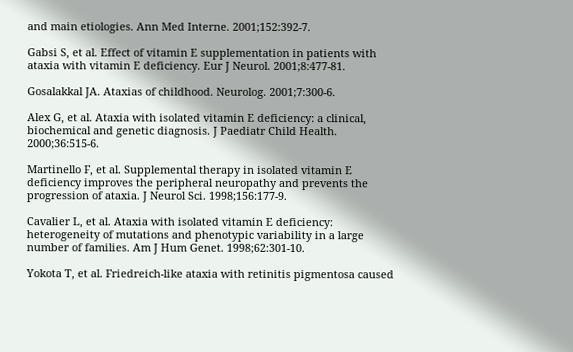and main etiologies. Ann Med Interne. 2001;152:392-7.

Gabsi S, et al. Effect of vitamin E supplementation in patients with ataxia with vitamin E deficiency. Eur J Neurol. 2001;8:477-81.

Gosalakkal JA. Ataxias of childhood. Neurolog. 2001;7:300-6.

Alex G, et al. Ataxia with isolated vitamin E deficiency: a clinical, biochemical and genetic diagnosis. J Paediatr Child Health. 2000;36:515-6.

Martinello F, et al. Supplemental therapy in isolated vitamin E deficiency improves the peripheral neuropathy and prevents the progression of ataxia. J Neurol Sci. 1998;156:177-9.

Cavalier L, et al. Ataxia with isolated vitamin E deficiency: heterogeneity of mutations and phenotypic variability in a large number of families. Am J Hum Genet. 1998;62:301-10.

Yokota T, et al. Friedreich-like ataxia with retinitis pigmentosa caused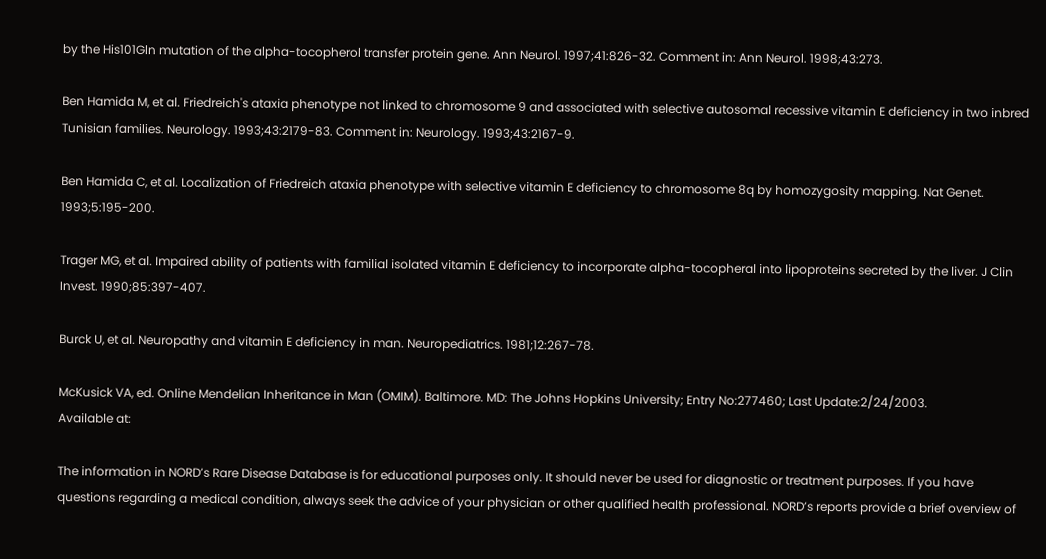by the His101Gln mutation of the alpha-tocopherol transfer protein gene. Ann Neurol. 1997;41:826-32. Comment in: Ann Neurol. 1998;43:273.

Ben Hamida M, et al. Friedreich's ataxia phenotype not linked to chromosome 9 and associated with selective autosomal recessive vitamin E deficiency in two inbred Tunisian families. Neurology. 1993;43:2179-83. Comment in: Neurology. 1993;43:2167-9.

Ben Hamida C, et al. Localization of Friedreich ataxia phenotype with selective vitamin E deficiency to chromosome 8q by homozygosity mapping. Nat Genet. 1993;5:195-200.

Trager MG, et al. Impaired ability of patients with familial isolated vitamin E deficiency to incorporate alpha-tocopheral into lipoproteins secreted by the liver. J Clin Invest. 1990;85:397-407.

Burck U, et al. Neuropathy and vitamin E deficiency in man. Neuropediatrics. 1981;12:267-78.

McKusick VA, ed. Online Mendelian Inheritance in Man (OMIM). Baltimore. MD: The Johns Hopkins University; Entry No:277460; Last Update:2/24/2003.
Available at:

The information in NORD’s Rare Disease Database is for educational purposes only. It should never be used for diagnostic or treatment purposes. If you have questions regarding a medical condition, always seek the advice of your physician or other qualified health professional. NORD’s reports provide a brief overview of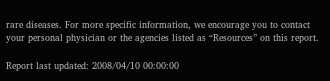rare diseases. For more specific information, we encourage you to contact your personal physician or the agencies listed as “Resources” on this report.

Report last updated: 2008/04/10 00:00:00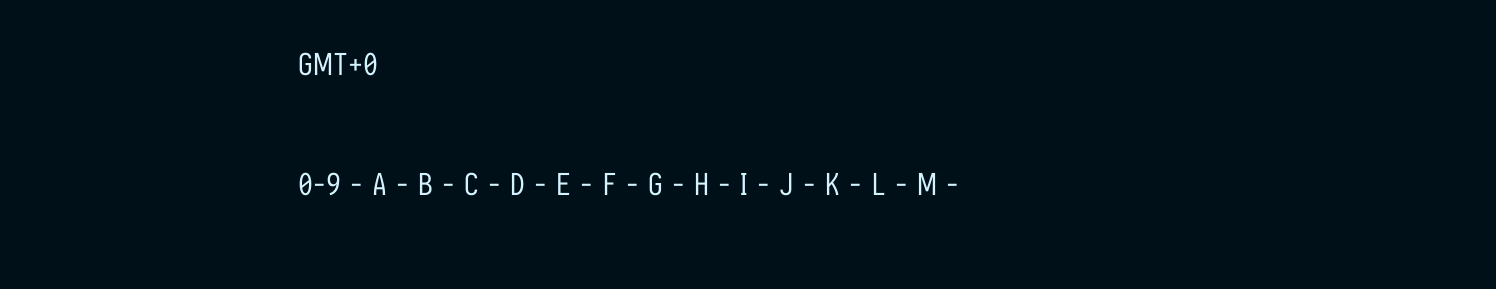GMT+0

0-9 - A - B - C - D - E - F - G - H - I - J - K - L - M -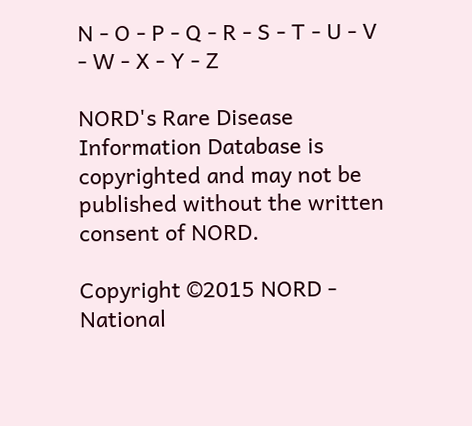N - O - P - Q - R - S - T - U - V - W - X - Y - Z

NORD's Rare Disease Information Database is copyrighted and may not be published without the written consent of NORD.

Copyright ©2015 NORD - National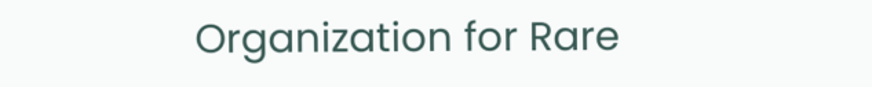Organization for Rare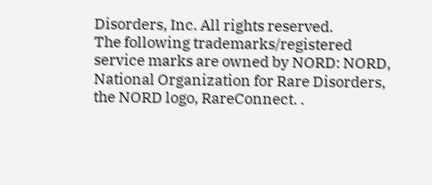Disorders, Inc. All rights reserved.
The following trademarks/registered service marks are owned by NORD: NORD, National Organization for Rare Disorders, the NORD logo, RareConnect. .